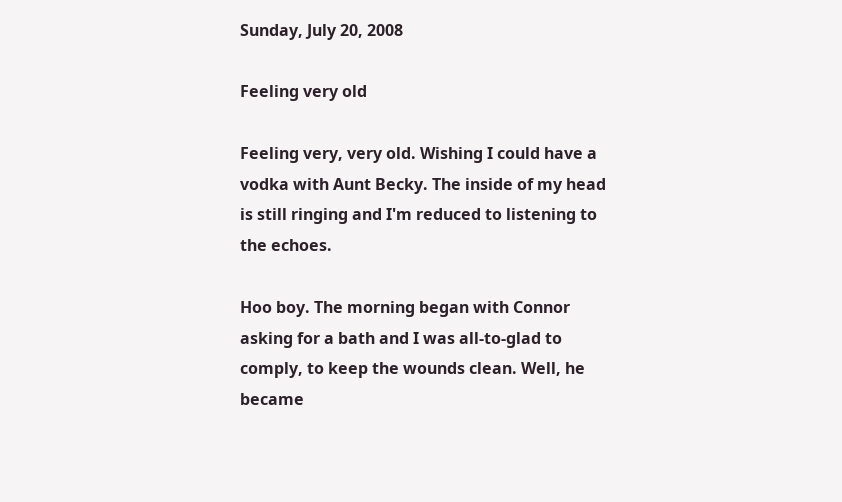Sunday, July 20, 2008

Feeling very old

Feeling very, very old. Wishing I could have a vodka with Aunt Becky. The inside of my head is still ringing and I'm reduced to listening to the echoes.

Hoo boy. The morning began with Connor asking for a bath and I was all-to-glad to comply, to keep the wounds clean. Well, he became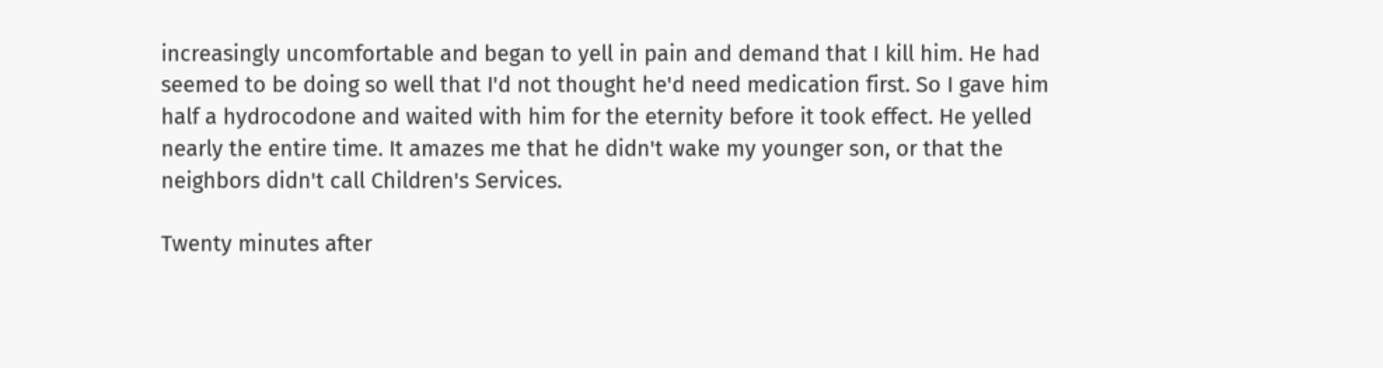increasingly uncomfortable and began to yell in pain and demand that I kill him. He had seemed to be doing so well that I'd not thought he'd need medication first. So I gave him half a hydrocodone and waited with him for the eternity before it took effect. He yelled nearly the entire time. It amazes me that he didn't wake my younger son, or that the neighbors didn't call Children's Services.

Twenty minutes after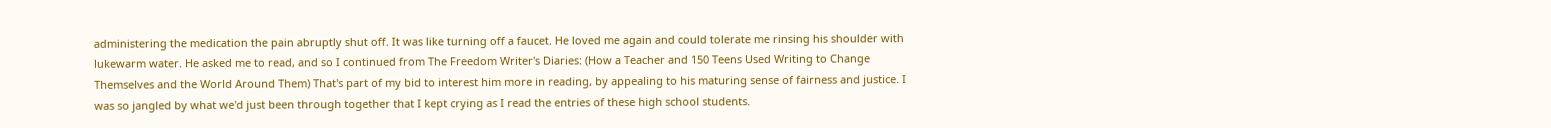administering the medication the pain abruptly shut off. It was like turning off a faucet. He loved me again and could tolerate me rinsing his shoulder with lukewarm water. He asked me to read, and so I continued from The Freedom Writer's Diaries: (How a Teacher and 150 Teens Used Writing to Change Themselves and the World Around Them) That's part of my bid to interest him more in reading, by appealing to his maturing sense of fairness and justice. I was so jangled by what we'd just been through together that I kept crying as I read the entries of these high school students.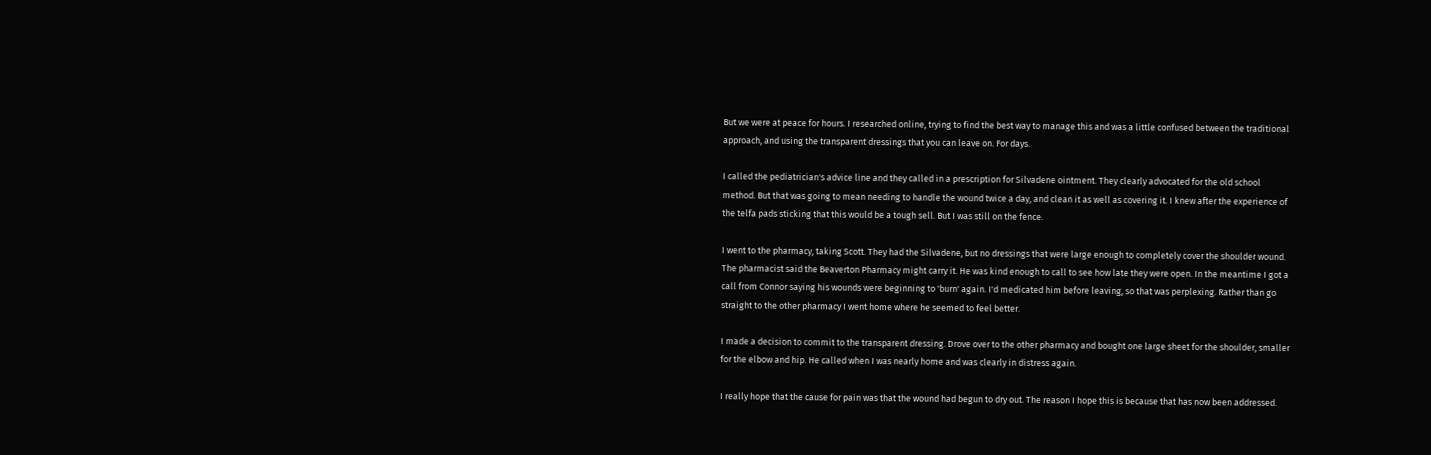But we were at peace for hours. I researched online, trying to find the best way to manage this and was a little confused between the traditional approach, and using the transparent dressings that you can leave on. For days.

I called the pediatrician's advice line and they called in a prescription for Silvadene ointment. They clearly advocated for the old school method. But that was going to mean needing to handle the wound twice a day, and clean it as well as covering it. I knew after the experience of the telfa pads sticking that this would be a tough sell. But I was still on the fence.

I went to the pharmacy, taking Scott. They had the Silvadene, but no dressings that were large enough to completely cover the shoulder wound. The pharmacist said the Beaverton Pharmacy might carry it. He was kind enough to call to see how late they were open. In the meantime I got a call from Connor saying his wounds were beginning to 'burn' again. I'd medicated him before leaving, so that was perplexing. Rather than go straight to the other pharmacy I went home where he seemed to feel better.

I made a decision to commit to the transparent dressing. Drove over to the other pharmacy and bought one large sheet for the shoulder, smaller for the elbow and hip. He called when I was nearly home and was clearly in distress again.

I really hope that the cause for pain was that the wound had begun to dry out. The reason I hope this is because that has now been addressed.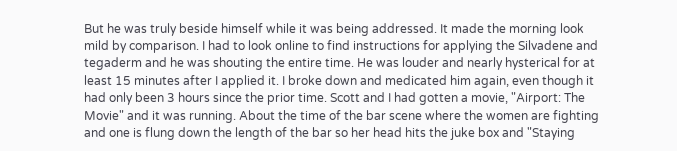But he was truly beside himself while it was being addressed. It made the morning look mild by comparison. I had to look online to find instructions for applying the Silvadene and tegaderm and he was shouting the entire time. He was louder and nearly hysterical for at least 15 minutes after I applied it. I broke down and medicated him again, even though it had only been 3 hours since the prior time. Scott and I had gotten a movie, "Airport: The Movie" and it was running. About the time of the bar scene where the women are fighting and one is flung down the length of the bar so her head hits the juke box and "Staying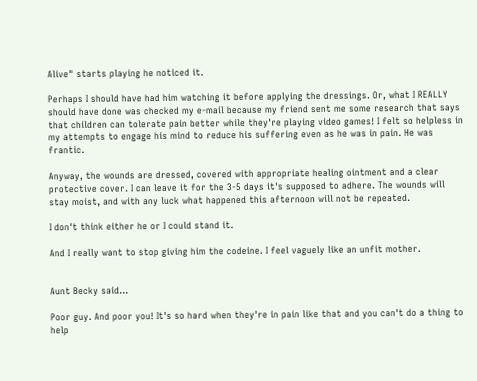Alive" starts playing he noticed it.

Perhaps I should have had him watching it before applying the dressings. Or, what I REALLY should have done was checked my e-mail because my friend sent me some research that says that children can tolerate pain better while they're playing video games! I felt so helpless in my attempts to engage his mind to reduce his suffering even as he was in pain. He was frantic.

Anyway, the wounds are dressed, covered with appropriate healing ointment and a clear protective cover. I can leave it for the 3-5 days it's supposed to adhere. The wounds will stay moist, and with any luck what happened this afternoon will not be repeated.

I don't think either he or I could stand it.

And I really want to stop giving him the codeine. I feel vaguely like an unfit mother.


Aunt Becky said...

Poor guy. And poor you! It's so hard when they're in pain like that and you can't do a thing to help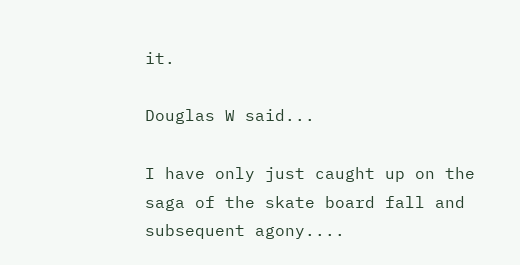it.

Douglas W said...

I have only just caught up on the saga of the skate board fall and subsequent agony....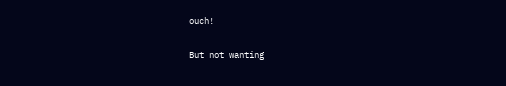ouch!

But not wanting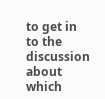to get in to the discussion about which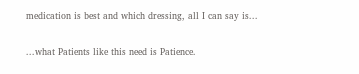medication is best and which dressing, all I can say is...

...what Patients like this need is Patience.